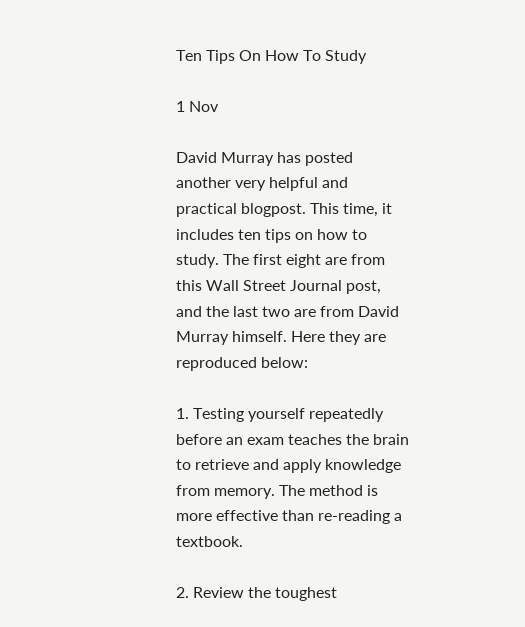Ten Tips On How To Study

1 Nov

David Murray has posted another very helpful and practical blogpost. This time, it includes ten tips on how to study. The first eight are from this Wall Street Journal post, and the last two are from David Murray himself. Here they are reproduced below:

1. Testing yourself repeatedly before an exam teaches the brain to retrieve and apply knowledge from memory. The method is more effective than re-reading a textbook.

2. Review the toughest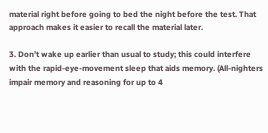material right before going to bed the night before the test. That approach makes it easier to recall the material later.

3. Don’t wake up earlier than usual to study; this could interfere with the rapid-eye-movement sleep that aids memory. (All-nighters impair memory and reasoning for up to 4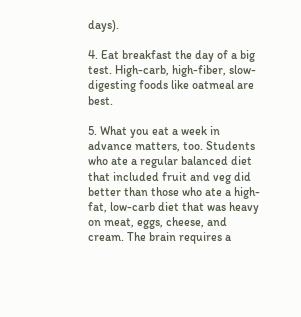days).

4. Eat breakfast the day of a big test. High-carb, high-fiber, slow-digesting foods like oatmeal are best.

5. What you eat a week in advance matters, too. Students who ate a regular balanced diet that included fruit and veg did better than those who ate a high-fat, low-carb diet that was heavy on meat, eggs, cheese, and cream. The brain requires a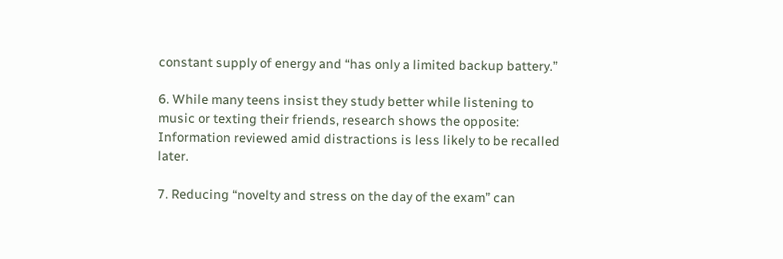constant supply of energy and “has only a limited backup battery.”

6. While many teens insist they study better while listening to music or texting their friends, research shows the opposite: Information reviewed amid distractions is less likely to be recalled later.

7. Reducing “novelty and stress on the day of the exam” can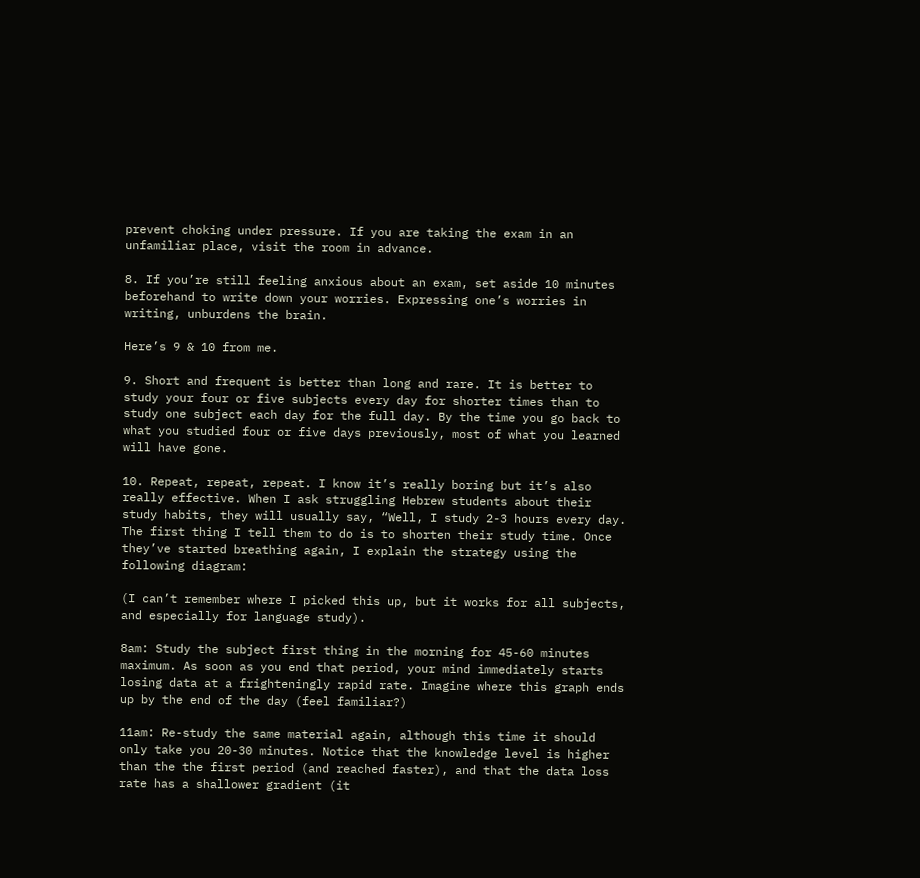prevent choking under pressure. If you are taking the exam in an unfamiliar place, visit the room in advance.

8. If you’re still feeling anxious about an exam, set aside 10 minutes beforehand to write down your worries. Expressing one’s worries in writing, unburdens the brain.

Here’s 9 & 10 from me.

9. Short and frequent is better than long and rare. It is better to study your four or five subjects every day for shorter times than to study one subject each day for the full day. By the time you go back to what you studied four or five days previously, most of what you learned will have gone.

10. Repeat, repeat, repeat. I know it’s really boring but it’s also really effective. When I ask struggling Hebrew students about their study habits, they will usually say, “Well, I study 2-3 hours every day. The first thing I tell them to do is to shorten their study time. Once they’ve started breathing again, I explain the strategy using the following diagram:

(I can’t remember where I picked this up, but it works for all subjects, and especially for language study).

8am: Study the subject first thing in the morning for 45-60 minutes maximum. As soon as you end that period, your mind immediately starts losing data at a frighteningly rapid rate. Imagine where this graph ends up by the end of the day (feel familiar?)

11am: Re-study the same material again, although this time it should only take you 20-30 minutes. Notice that the knowledge level is higher than the the first period (and reached faster), and that the data loss rate has a shallower gradient (it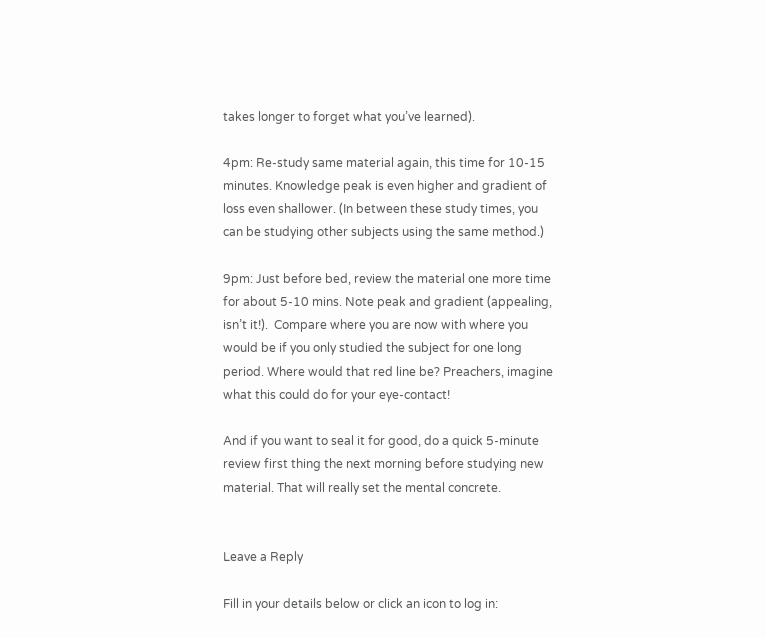takes longer to forget what you’ve learned).

4pm: Re-study same material again, this time for 10-15 minutes. Knowledge peak is even higher and gradient of loss even shallower. (In between these study times, you can be studying other subjects using the same method.)

9pm: Just before bed, review the material one more time for about 5-10 mins. Note peak and gradient (appealing, isn’t it!).  Compare where you are now with where you would be if you only studied the subject for one long period. Where would that red line be? Preachers, imagine what this could do for your eye-contact!

And if you want to seal it for good, do a quick 5-minute review first thing the next morning before studying new material. That will really set the mental concrete.


Leave a Reply

Fill in your details below or click an icon to log in: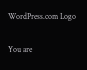WordPress.com Logo

You are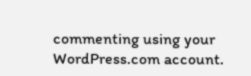commenting using your WordPress.com account.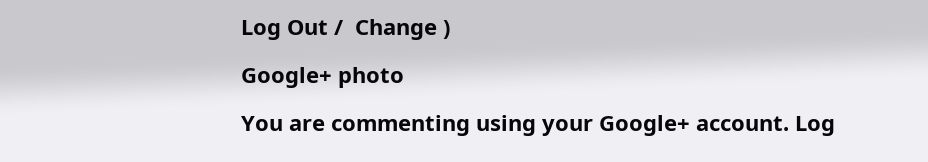Log Out /  Change )

Google+ photo

You are commenting using your Google+ account. Log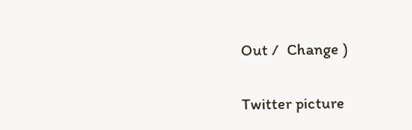Out /  Change )

Twitter picture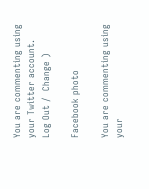You are commenting using your Twitter account. Log Out /  Change )

Facebook photo

You are commenting using your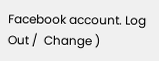Facebook account. Log Out /  Change )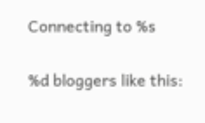Connecting to %s

%d bloggers like this: